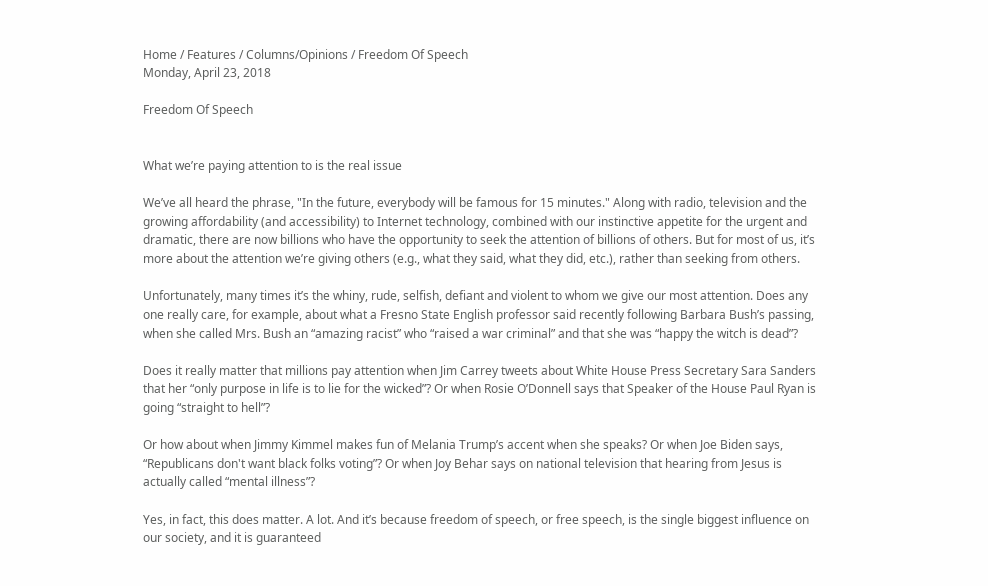Home / Features / Columns/Opinions / Freedom Of Speech
Monday, April 23, 2018

Freedom Of Speech


What we’re paying attention to is the real issue

We’ve all heard the phrase, "In the future, everybody will be famous for 15 minutes." Along with radio, television and the growing affordability (and accessibility) to Internet technology, combined with our instinctive appetite for the urgent and dramatic, there are now billions who have the opportunity to seek the attention of billions of others. But for most of us, it’s more about the attention we’re giving others (e.g., what they said, what they did, etc.), rather than seeking from others.

Unfortunately, many times it’s the whiny, rude, selfish, defiant and violent to whom we give our most attention. Does any one really care, for example, about what a Fresno State English professor said recently following Barbara Bush’s passing, when she called Mrs. Bush an “amazing racist” who “raised a war criminal” and that she was “happy the witch is dead”?

Does it really matter that millions pay attention when Jim Carrey tweets about White House Press Secretary Sara Sanders that her “only purpose in life is to lie for the wicked”? Or when Rosie O’Donnell says that Speaker of the House Paul Ryan is going “straight to hell”?

Or how about when Jimmy Kimmel makes fun of Melania Trump’s accent when she speaks? Or when Joe Biden says, “Republicans don't want black folks voting”? Or when Joy Behar says on national television that hearing from Jesus is actually called “mental illness”?

Yes, in fact, this does matter. A lot. And it’s because freedom of speech, or free speech, is the single biggest influence on our society, and it is guaranteed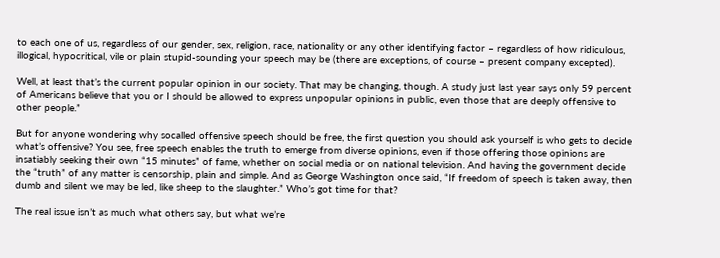to each one of us, regardless of our gender, sex, religion, race, nationality or any other identifying factor – regardless of how ridiculous, illogical, hypocritical, vile or plain stupid-sounding your speech may be (there are exceptions, of course – present company excepted).

Well, at least that’s the current popular opinion in our society. That may be changing, though. A study just last year says only 59 percent of Americans believe that you or I should be allowed to express unpopular opinions in public, even those that are deeply offensive to other people.”

But for anyone wondering why socalled offensive speech should be free, the first question you should ask yourself is who gets to decide what’s offensive? You see, free speech enables the truth to emerge from diverse opinions, even if those offering those opinions are insatiably seeking their own “15 minutes” of fame, whether on social media or on national television. And having the government decide the “truth” of any matter is censorship, plain and simple. And as George Washington once said, “If freedom of speech is taken away, then dumb and silent we may be led, like sheep to the slaughter.” Who’s got time for that?

The real issue isn’t as much what others say, but what we’re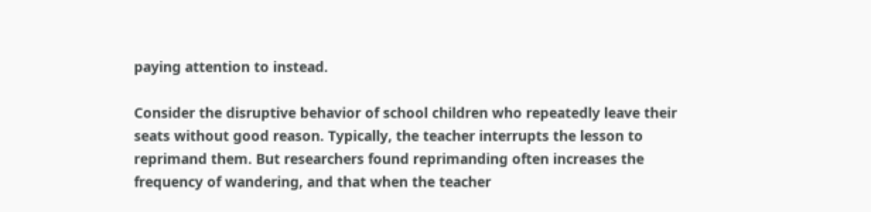paying attention to instead.

Consider the disruptive behavior of school children who repeatedly leave their seats without good reason. Typically, the teacher interrupts the lesson to reprimand them. But researchers found reprimanding often increases the frequency of wandering, and that when the teacher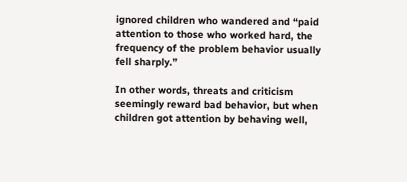ignored children who wandered and “paid attention to those who worked hard, the frequency of the problem behavior usually fell sharply.”

In other words, threats and criticism seemingly reward bad behavior, but when children got attention by behaving well,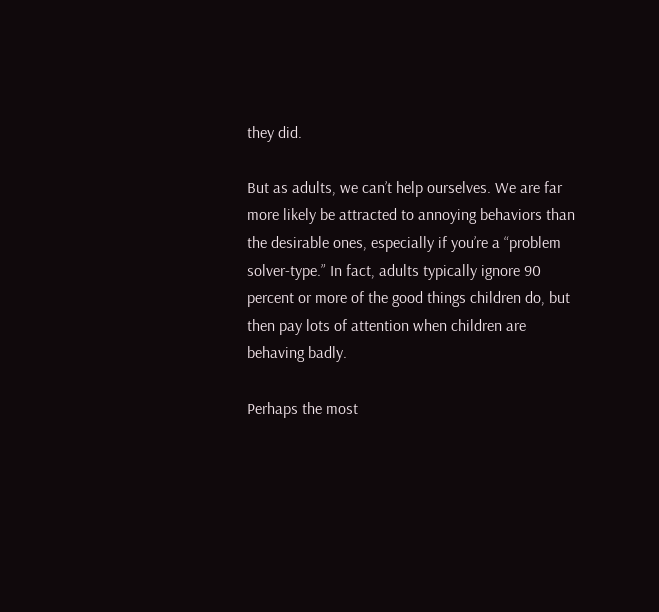they did.

But as adults, we can’t help ourselves. We are far more likely be attracted to annoying behaviors than the desirable ones, especially if you’re a “problem solver-type.” In fact, adults typically ignore 90 percent or more of the good things children do, but then pay lots of attention when children are behaving badly.

Perhaps the most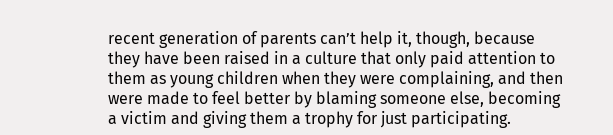recent generation of parents can’t help it, though, because they have been raised in a culture that only paid attention to them as young children when they were complaining, and then were made to feel better by blaming someone else, becoming a victim and giving them a trophy for just participating.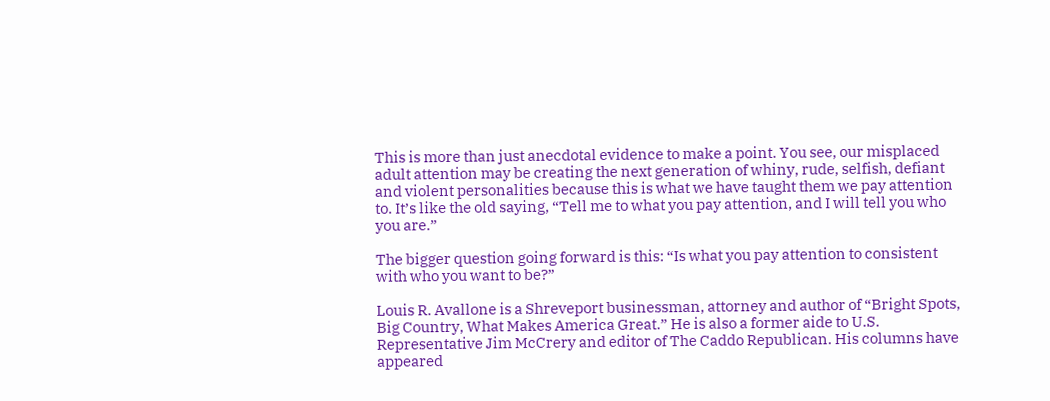This is more than just anecdotal evidence to make a point. You see, our misplaced adult attention may be creating the next generation of whiny, rude, selfish, defiant and violent personalities because this is what we have taught them we pay attention to. It’s like the old saying, “Tell me to what you pay attention, and I will tell you who you are.”

The bigger question going forward is this: “Is what you pay attention to consistent with who you want to be?”

Louis R. Avallone is a Shreveport businessman, attorney and author of “Bright Spots, Big Country, What Makes America Great.” He is also a former aide to U.S. Representative Jim McCrery and editor of The Caddo Republican. His columns have appeared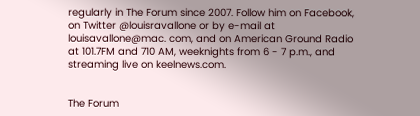regularly in The Forum since 2007. Follow him on Facebook, on Twitter @louisravallone or by e-mail at louisavallone@mac. com, and on American Ground Radio at 101.7FM and 710 AM, weeknights from 6 - 7 p.m., and streaming live on keelnews.com.


The Forum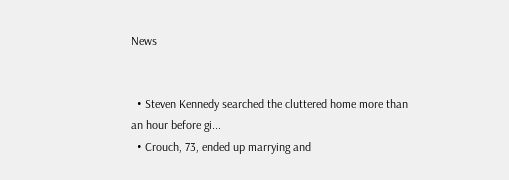News


  • Steven Kennedy searched the cluttered home more than an hour before gi...
  • Crouch, 73, ended up marrying and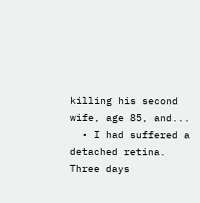killing his second wife, age 85, and...
  • I had suffered a detached retina. Three days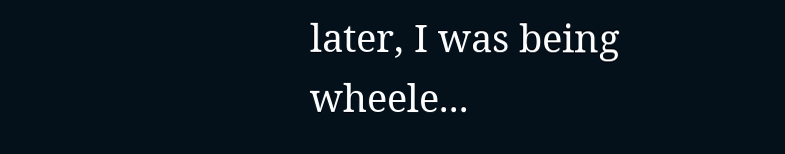later, I was being wheele...